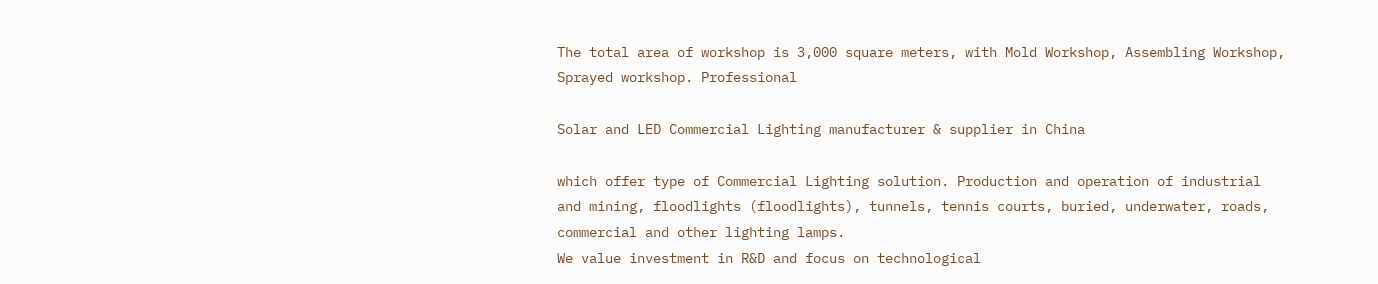The total area of workshop is 3,000 square meters, with Mold Workshop, Assembling Workshop, Sprayed workshop. Professional

Solar and LED Commercial Lighting manufacturer & supplier in China

which offer type of Commercial Lighting solution. Production and operation of industrial and mining, floodlights (floodlights), tunnels, tennis courts, buried, underwater, roads, commercial and other lighting lamps.
We value investment in R&D and focus on technological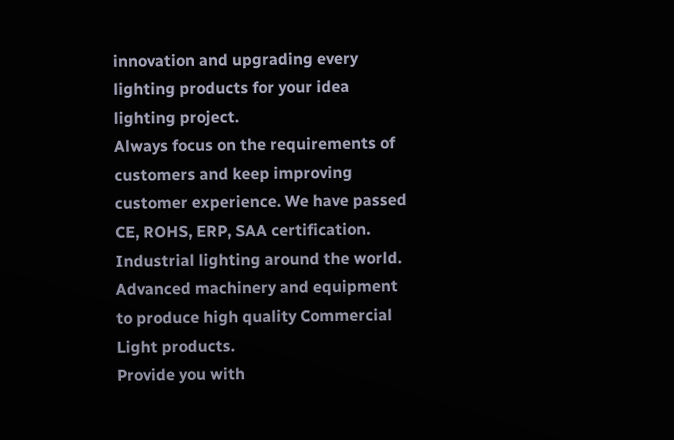innovation and upgrading every lighting products for your idea lighting project.
Always focus on the requirements of customers and keep improving customer experience. We have passed CE, ROHS, ERP, SAA certification. Industrial lighting around the world.
Advanced machinery and equipment to produce high quality Commercial Light products.
Provide you with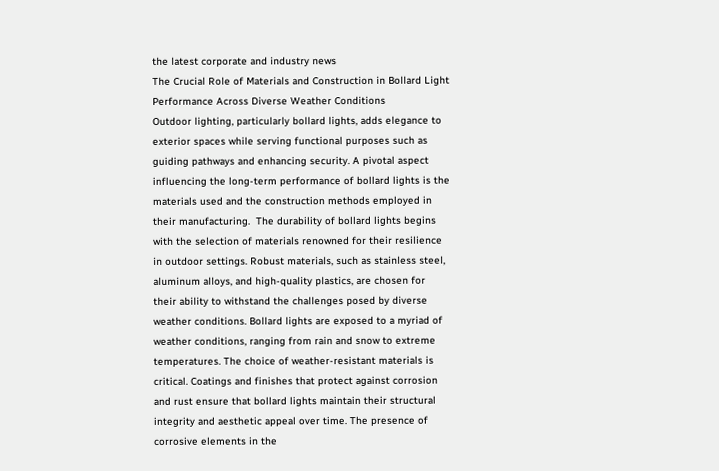the latest corporate and industry news
The Crucial Role of Materials and Construction in Bollard Light Performance Across Diverse Weather Conditions
Outdoor lighting, particularly bollard lights, adds elegance to exterior spaces while serving functional purposes such as guiding pathways and enhancing security. A pivotal aspect influencing the long-term performance of bollard lights is the materials used and the construction methods employed in their manufacturing.  The durability of bollard lights begins with the selection of materials renowned for their resilience in outdoor settings. Robust materials, such as stainless steel, aluminum alloys, and high-quality plastics, are chosen for their ability to withstand the challenges posed by diverse weather conditions. Bollard lights are exposed to a myriad of weather conditions, ranging from rain and snow to extreme temperatures. The choice of weather-resistant materials is critical. Coatings and finishes that protect against corrosion and rust ensure that bollard lights maintain their structural integrity and aesthetic appeal over time. The presence of corrosive elements in the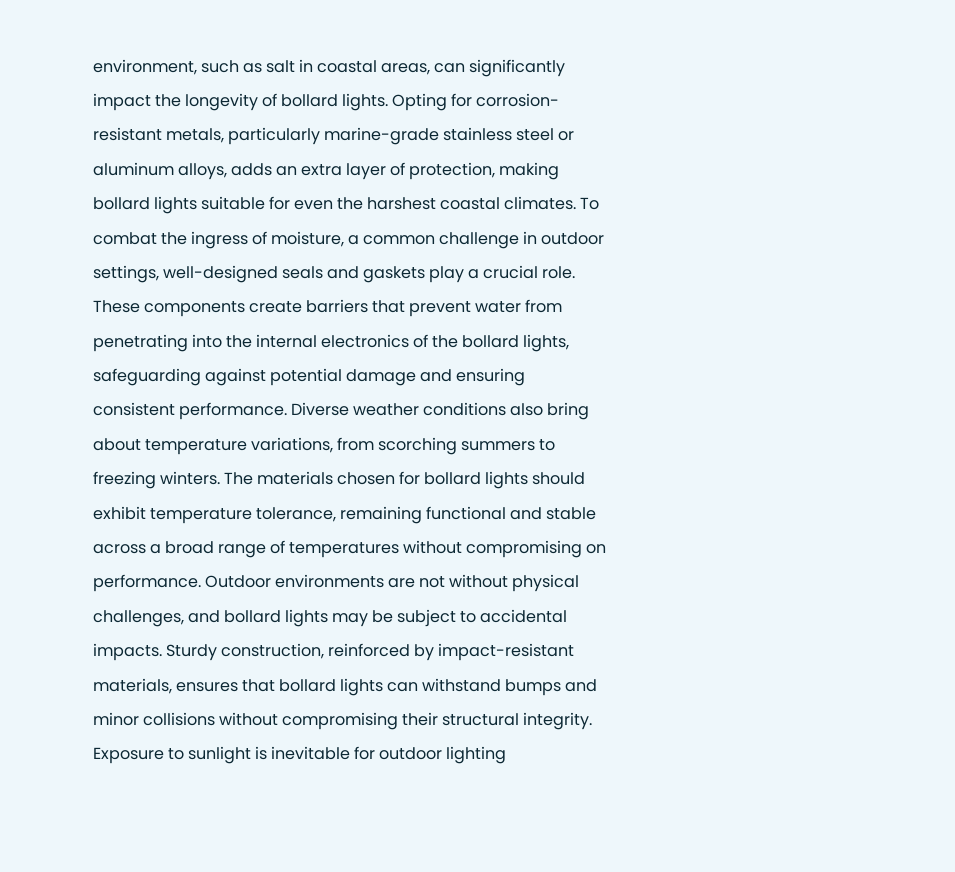environment, such as salt in coastal areas, can significantly impact the longevity of bollard lights. Opting for corrosion-resistant metals, particularly marine-grade stainless steel or aluminum alloys, adds an extra layer of protection, making bollard lights suitable for even the harshest coastal climates. To combat the ingress of moisture, a common challenge in outdoor settings, well-designed seals and gaskets play a crucial role. These components create barriers that prevent water from penetrating into the internal electronics of the bollard lights, safeguarding against potential damage and ensuring consistent performance. Diverse weather conditions also bring about temperature variations, from scorching summers to freezing winters. The materials chosen for bollard lights should exhibit temperature tolerance, remaining functional and stable across a broad range of temperatures without compromising on performance. Outdoor environments are not without physical challenges, and bollard lights may be subject to accidental impacts. Sturdy construction, reinforced by impact-resistant materials, ensures that bollard lights can withstand bumps and minor collisions without compromising their structural integrity. Exposure to sunlight is inevitable for outdoor lighting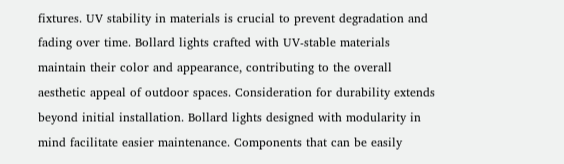fixtures. UV stability in materials is crucial to prevent degradation and fading over time. Bollard lights crafted with UV-stable materials maintain their color and appearance, contributing to the overall aesthetic appeal of outdoor spaces. Consideration for durability extends beyond initial installation. Bollard lights designed with modularity in mind facilitate easier maintenance. Components that can be easily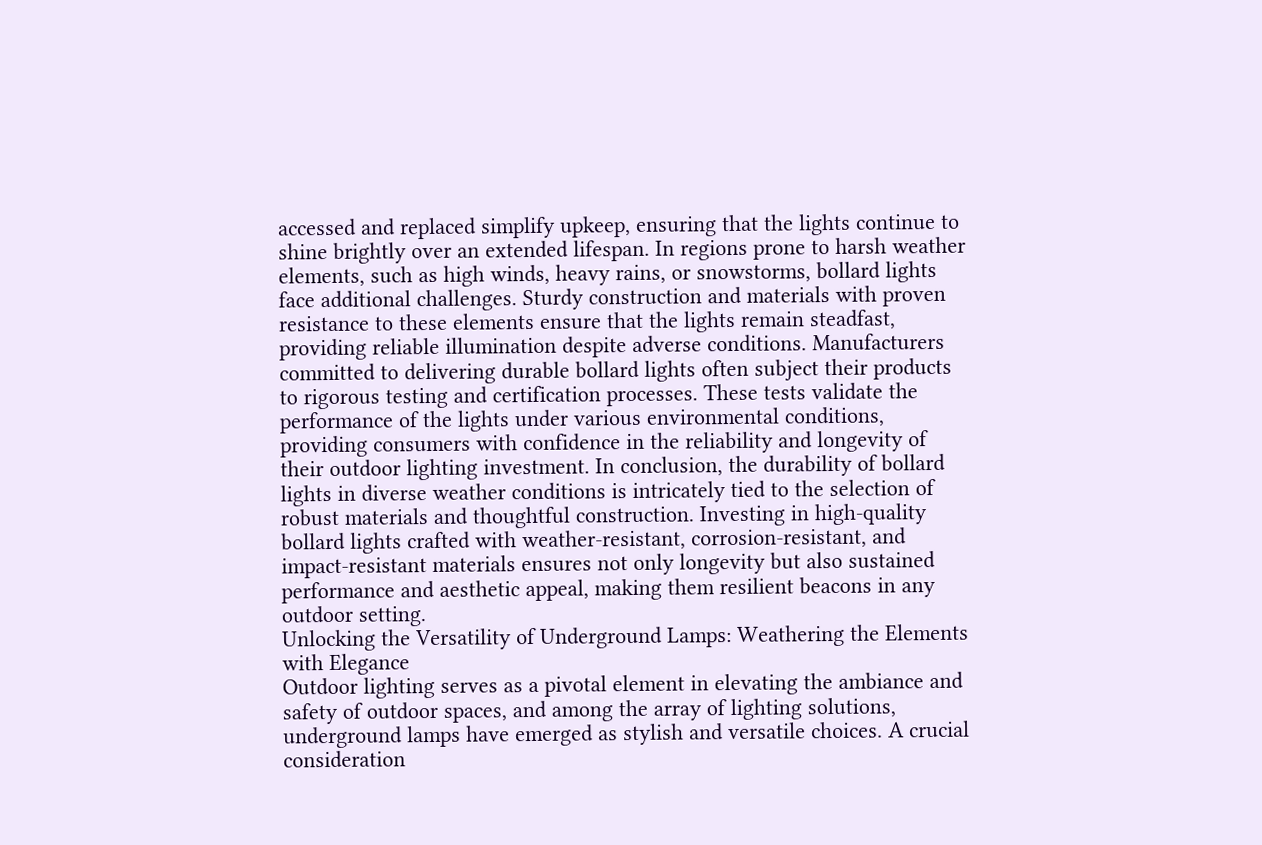accessed and replaced simplify upkeep, ensuring that the lights continue to shine brightly over an extended lifespan. In regions prone to harsh weather elements, such as high winds, heavy rains, or snowstorms, bollard lights face additional challenges. Sturdy construction and materials with proven resistance to these elements ensure that the lights remain steadfast, providing reliable illumination despite adverse conditions. Manufacturers committed to delivering durable bollard lights often subject their products to rigorous testing and certification processes. These tests validate the performance of the lights under various environmental conditions, providing consumers with confidence in the reliability and longevity of their outdoor lighting investment. In conclusion, the durability of bollard lights in diverse weather conditions is intricately tied to the selection of robust materials and thoughtful construction. Investing in high-quality bollard lights crafted with weather-resistant, corrosion-resistant, and impact-resistant materials ensures not only longevity but also sustained performance and aesthetic appeal, making them resilient beacons in any outdoor setting.
Unlocking the Versatility of Underground Lamps: Weathering the Elements with Elegance
Outdoor lighting serves as a pivotal element in elevating the ambiance and safety of outdoor spaces, and among the array of lighting solutions, underground lamps have emerged as stylish and versatile choices. A crucial consideration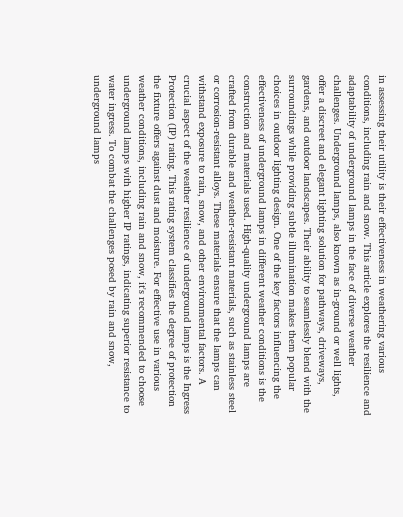in assessing their utility is their effectiveness in weathering various conditions, including rain and snow. This article explores the resilience and adaptability of underground lamps in the face of diverse weather challenges. Underground lamps, also known as in-ground or well lights, offer a discreet and elegant lighting solution for pathways, driveways, gardens, and outdoor landscapes. Their ability to seamlessly blend with the surroundings while providing subtle illumination makes them popular choices in outdoor lighting design. One of the key factors influencing the effectiveness of underground lamps in different weather conditions is the construction and materials used. High-quality underground lamps are crafted from durable and weather-resistant materials, such as stainless steel or corrosion-resistant alloys. These materials ensure that the lamps can withstand exposure to rain, snow, and other environmental factors. A crucial aspect of the weather resilience of underground lamps is the Ingress Protection (IP) rating. This rating system classifies the degree of protection the fixture offers against dust and moisture. For effective use in various weather conditions, including rain and snow, it's recommended to choose underground lamps with higher IP ratings, indicating superior resistance to water ingress. To combat the challenges posed by rain and snow, underground lamps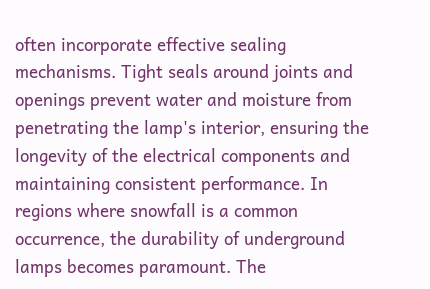often incorporate effective sealing mechanisms. Tight seals around joints and openings prevent water and moisture from penetrating the lamp's interior, ensuring the longevity of the electrical components and maintaining consistent performance. In regions where snowfall is a common occurrence, the durability of underground lamps becomes paramount. The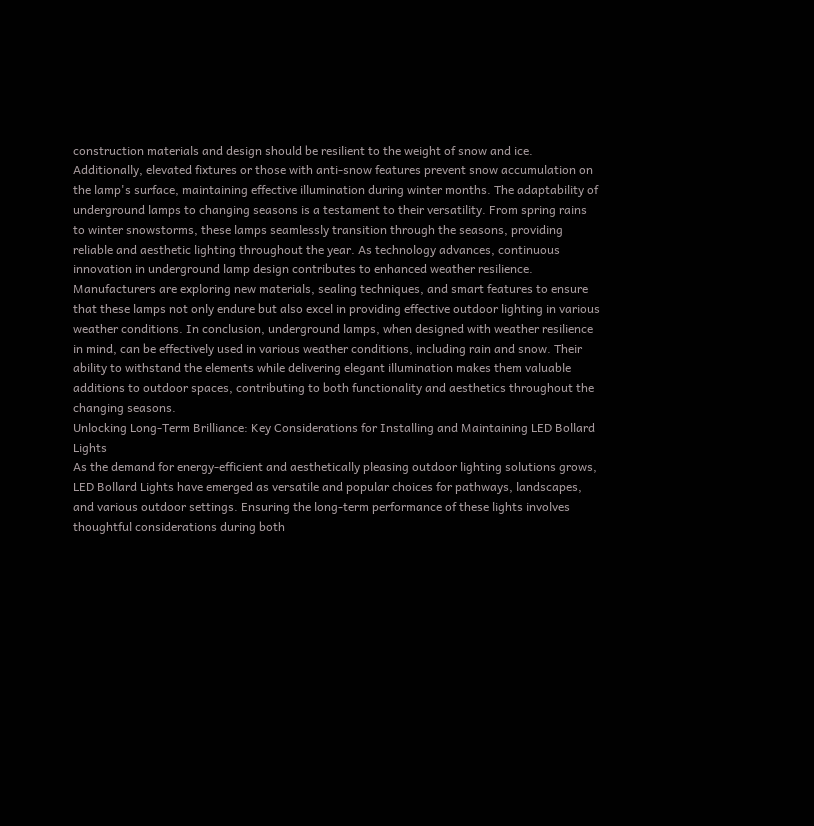construction materials and design should be resilient to the weight of snow and ice. Additionally, elevated fixtures or those with anti-snow features prevent snow accumulation on the lamp's surface, maintaining effective illumination during winter months. The adaptability of underground lamps to changing seasons is a testament to their versatility. From spring rains to winter snowstorms, these lamps seamlessly transition through the seasons, providing reliable and aesthetic lighting throughout the year. As technology advances, continuous innovation in underground lamp design contributes to enhanced weather resilience. Manufacturers are exploring new materials, sealing techniques, and smart features to ensure that these lamps not only endure but also excel in providing effective outdoor lighting in various weather conditions. In conclusion, underground lamps, when designed with weather resilience in mind, can be effectively used in various weather conditions, including rain and snow. Their ability to withstand the elements while delivering elegant illumination makes them valuable additions to outdoor spaces, contributing to both functionality and aesthetics throughout the changing seasons.
Unlocking Long-Term Brilliance: Key Considerations for Installing and Maintaining LED Bollard Lights
As the demand for energy-efficient and aesthetically pleasing outdoor lighting solutions grows, LED Bollard Lights have emerged as versatile and popular choices for pathways, landscapes, and various outdoor settings. Ensuring the long-term performance of these lights involves thoughtful considerations during both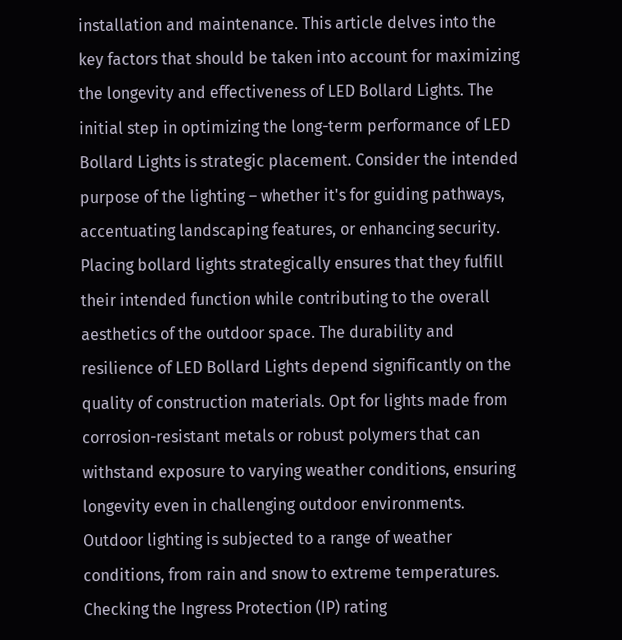installation and maintenance. This article delves into the key factors that should be taken into account for maximizing the longevity and effectiveness of LED Bollard Lights. The initial step in optimizing the long-term performance of LED Bollard Lights is strategic placement. Consider the intended purpose of the lighting – whether it's for guiding pathways, accentuating landscaping features, or enhancing security. Placing bollard lights strategically ensures that they fulfill their intended function while contributing to the overall aesthetics of the outdoor space. The durability and resilience of LED Bollard Lights depend significantly on the quality of construction materials. Opt for lights made from corrosion-resistant metals or robust polymers that can withstand exposure to varying weather conditions, ensuring longevity even in challenging outdoor environments. Outdoor lighting is subjected to a range of weather conditions, from rain and snow to extreme temperatures. Checking the Ingress Protection (IP) rating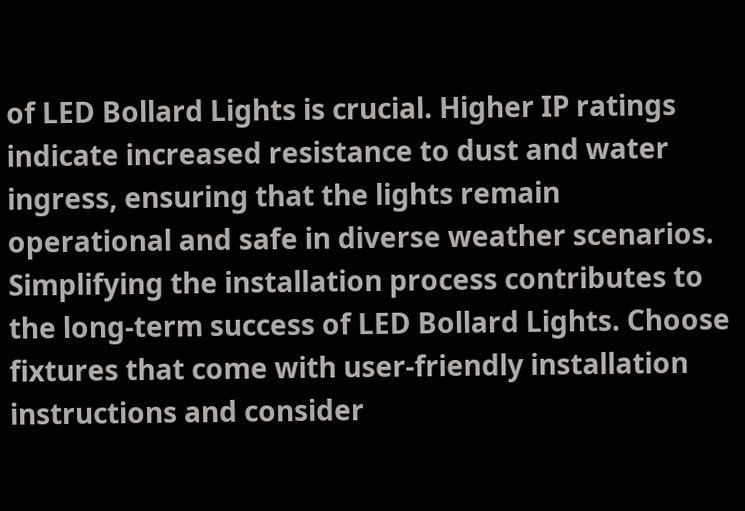of LED Bollard Lights is crucial. Higher IP ratings indicate increased resistance to dust and water ingress, ensuring that the lights remain operational and safe in diverse weather scenarios. Simplifying the installation process contributes to the long-term success of LED Bollard Lights. Choose fixtures that come with user-friendly installation instructions and consider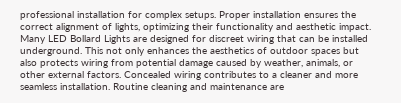professional installation for complex setups. Proper installation ensures the correct alignment of lights, optimizing their functionality and aesthetic impact. Many LED Bollard Lights are designed for discreet wiring that can be installed underground. This not only enhances the aesthetics of outdoor spaces but also protects wiring from potential damage caused by weather, animals, or other external factors. Concealed wiring contributes to a cleaner and more seamless installation. Routine cleaning and maintenance are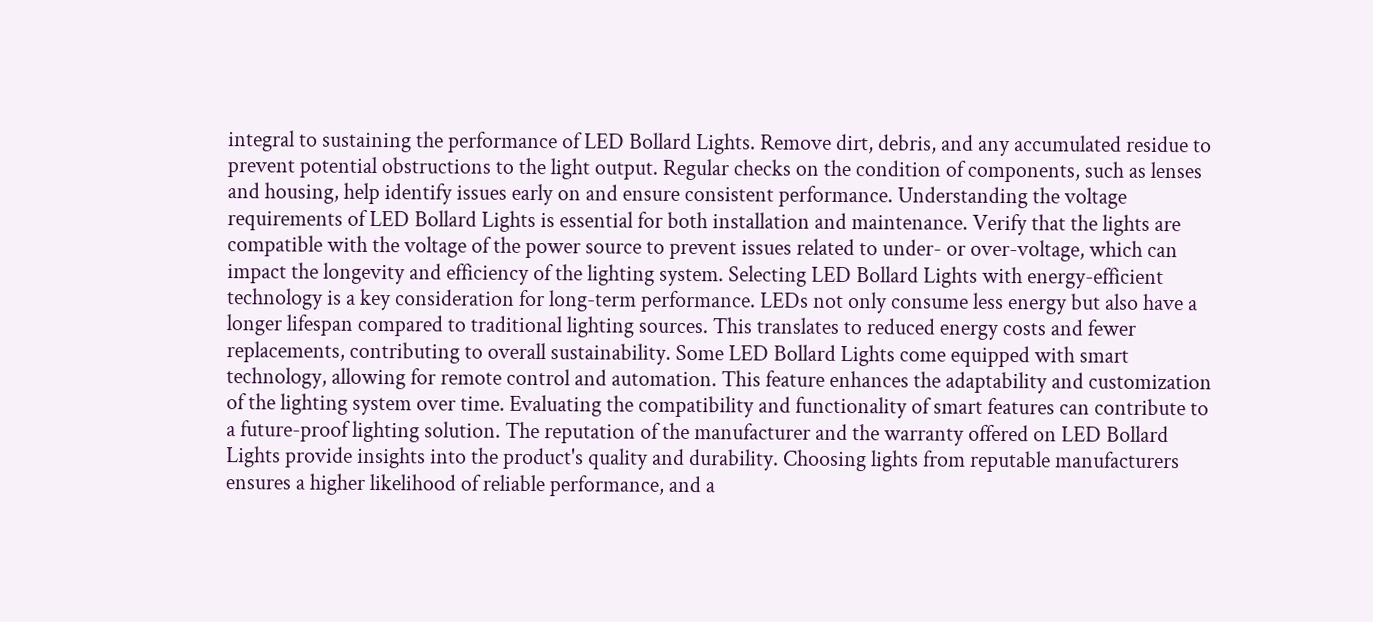integral to sustaining the performance of LED Bollard Lights. Remove dirt, debris, and any accumulated residue to prevent potential obstructions to the light output. Regular checks on the condition of components, such as lenses and housing, help identify issues early on and ensure consistent performance. Understanding the voltage requirements of LED Bollard Lights is essential for both installation and maintenance. Verify that the lights are compatible with the voltage of the power source to prevent issues related to under- or over-voltage, which can impact the longevity and efficiency of the lighting system. Selecting LED Bollard Lights with energy-efficient technology is a key consideration for long-term performance. LEDs not only consume less energy but also have a longer lifespan compared to traditional lighting sources. This translates to reduced energy costs and fewer replacements, contributing to overall sustainability. Some LED Bollard Lights come equipped with smart technology, allowing for remote control and automation. This feature enhances the adaptability and customization of the lighting system over time. Evaluating the compatibility and functionality of smart features can contribute to a future-proof lighting solution. The reputation of the manufacturer and the warranty offered on LED Bollard Lights provide insights into the product's quality and durability. Choosing lights from reputable manufacturers ensures a higher likelihood of reliable performance, and a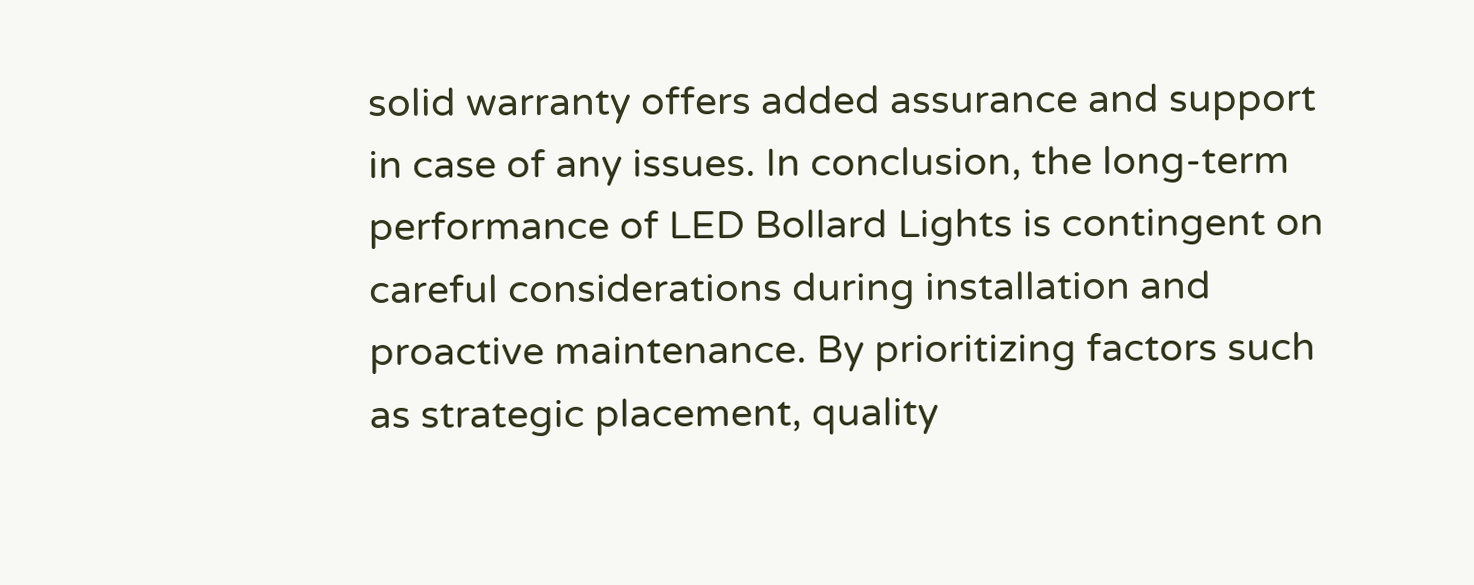solid warranty offers added assurance and support in case of any issues. In conclusion, the long-term performance of LED Bollard Lights is contingent on careful considerations during installation and proactive maintenance. By prioritizing factors such as strategic placement, quality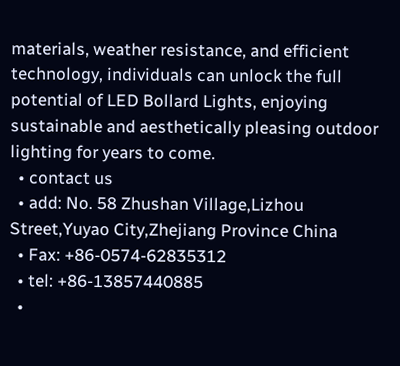materials, weather resistance, and efficient technology, individuals can unlock the full potential of LED Bollard Lights, enjoying sustainable and aesthetically pleasing outdoor lighting for years to come.
  • contact us
  • add: No. 58 Zhushan Village,Lizhou Street,Yuyao City,Zhejiang Province China
  • Fax: +86-0574-62835312
  • tel: +86-13857440885
  •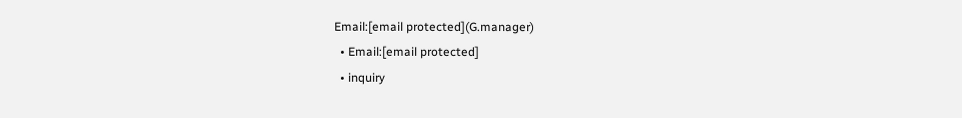Email:[email protected](G.manager)
  • Email:[email protected]
  • inquiry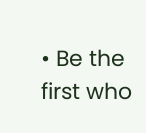• Be the first who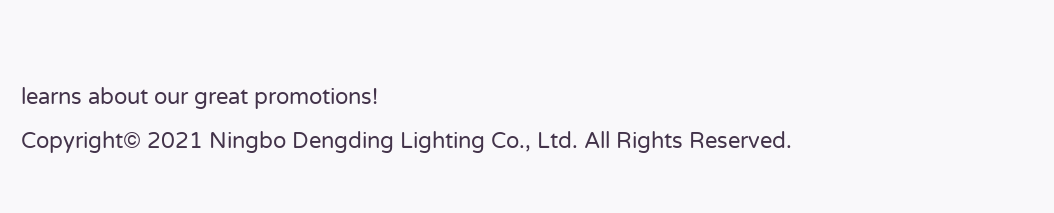learns about our great promotions!
Copyright© 2021 Ningbo Dengding Lighting Co., Ltd. All Rights Reserved.